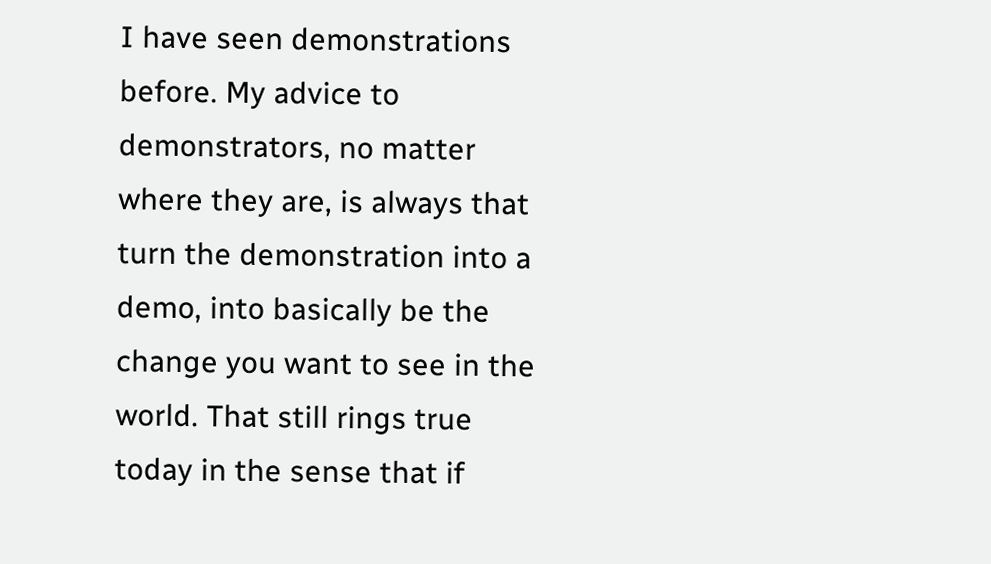I have seen demonstrations before. My advice to demonstrators, no matter where they are, is always that turn the demonstration into a demo, into basically be the change you want to see in the world. That still rings true today in the sense that if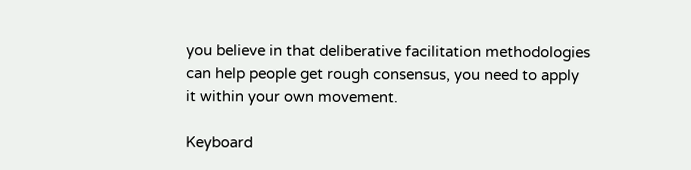you believe in that deliberative facilitation methodologies can help people get rough consensus, you need to apply it within your own movement.

Keyboard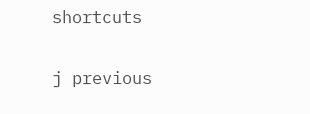shortcuts

j previous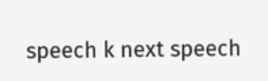speech k next speech